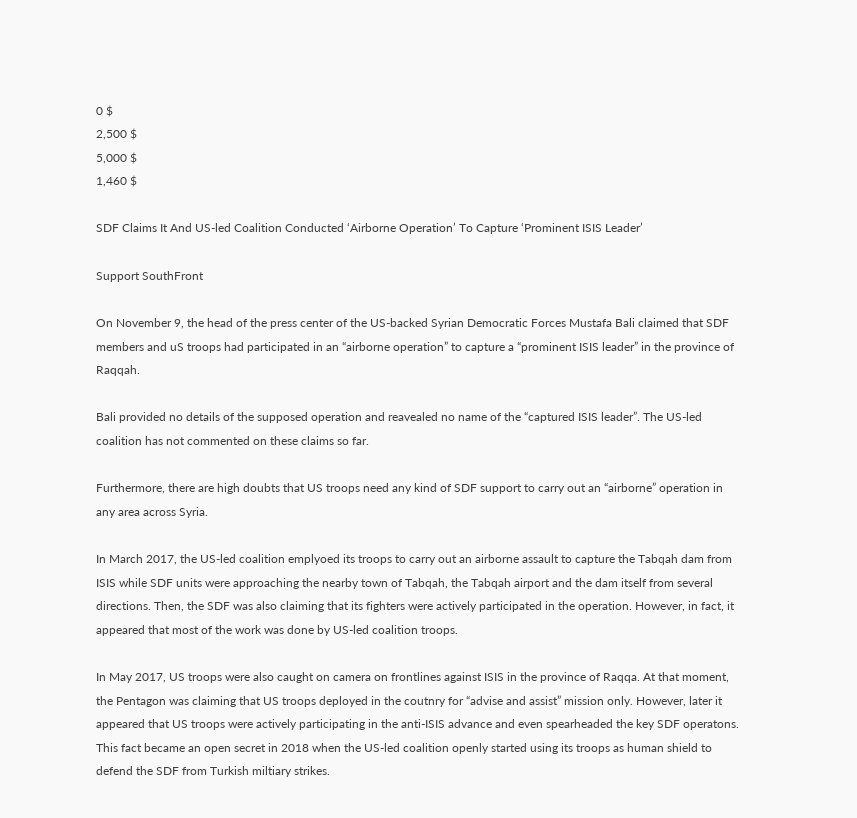0 $
2,500 $
5,000 $
1,460 $

SDF Claims It And US-led Coalition Conducted ‘Airborne Operation’ To Capture ‘Prominent ISIS Leader’

Support SouthFront

On November 9, the head of the press center of the US-backed Syrian Democratic Forces Mustafa Bali claimed that SDF members and uS troops had participated in an “airborne operation” to capture a “prominent ISIS leader” in the province of Raqqah.

Bali provided no details of the supposed operation and reavealed no name of the “captured ISIS leader”. The US-led coalition has not commented on these claims so far.

Furthermore, there are high doubts that US troops need any kind of SDF support to carry out an “airborne” operation in any area across Syria.

In March 2017, the US-led coalition emplyoed its troops to carry out an airborne assault to capture the Tabqah dam from ISIS while SDF units were approaching the nearby town of Tabqah, the Tabqah airport and the dam itself from several directions. Then, the SDF was also claiming that its fighters were actively participated in the operation. However, in fact, it appeared that most of the work was done by US-led coalition troops.

In May 2017, US troops were also caught on camera on frontlines against ISIS in the province of Raqqa. At that moment, the Pentagon was claiming that US troops deployed in the coutnry for “advise and assist” mission only. However, later it appeared that US troops were actively participating in the anti-ISIS advance and even spearheaded the key SDF operatons. This fact became an open secret in 2018 when the US-led coalition openly started using its troops as human shield to defend the SDF from Turkish miltiary strikes.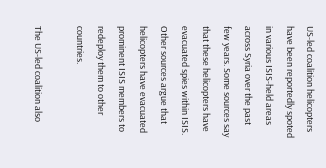US-led coalition helicopters have been reportedly spoted in various ISIS-held areas across Syria over the past few years. Some sources say that these helicopters have evacuated spies within ISIS. Other sources argue that helicopters have evacuated prominent ISIS members to redeploy them to other countries.

The US-led coalition also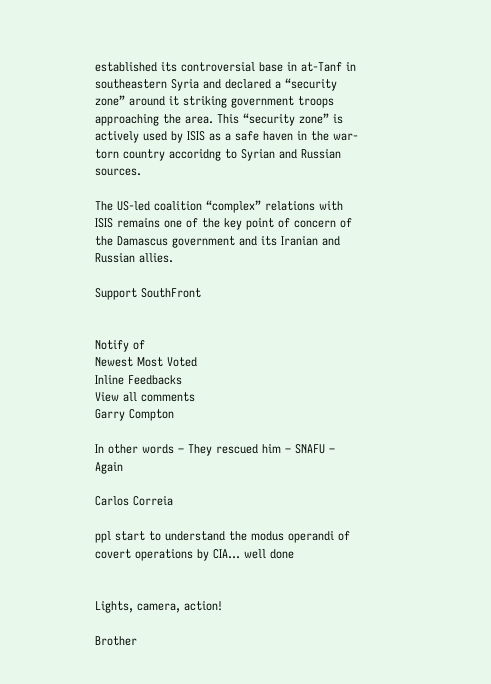established its controversial base in at-Tanf in southeastern Syria and declared a “security zone” around it striking government troops approaching the area. This “security zone” is actively used by ISIS as a safe haven in the war-torn country accoridng to Syrian and Russian sources.

The US-led coalition “complex” relations with ISIS remains one of the key point of concern of the Damascus government and its Iranian and Russian allies.

Support SouthFront


Notify of
Newest Most Voted
Inline Feedbacks
View all comments
Garry Compton

In other words – They rescued him – SNAFU – Again

Carlos Correia

ppl start to understand the modus operandi of covert operations by CIA… well done


Lights, camera, action!

Brother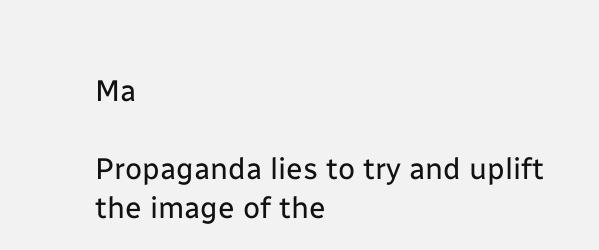Ma

Propaganda lies to try and uplift the image of the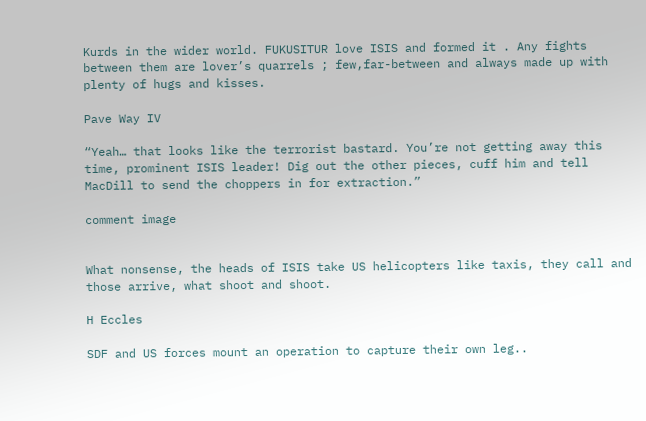Kurds in the wider world. FUKUSITUR love ISIS and formed it . Any fights between them are lover’s quarrels ; few,far-between and always made up with plenty of hugs and kisses.

Pave Way IV

“Yeah… that looks like the terrorist bastard. You’re not getting away this time, prominent ISIS leader! Dig out the other pieces, cuff him and tell MacDill to send the choppers in for extraction.”

comment image


What nonsense, the heads of ISIS take US helicopters like taxis, they call and those arrive, what shoot and shoot.

H Eccles

SDF and US forces mount an operation to capture their own leg..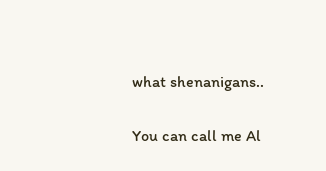what shenanigans..

You can call me Al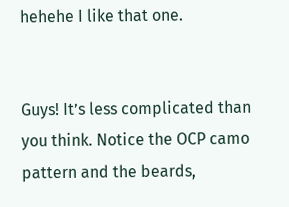hehehe I like that one.


Guys! It’s less complicated than you think. Notice the OCP camo pattern and the beards,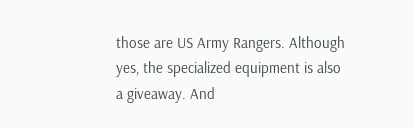those are US Army Rangers. Although yes, the specialized equipment is also a giveaway. And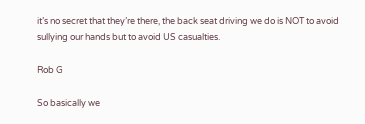it’s no secret that they’re there, the back seat driving we do is NOT to avoid sullying our hands but to avoid US casualties.

Rob G

So basically we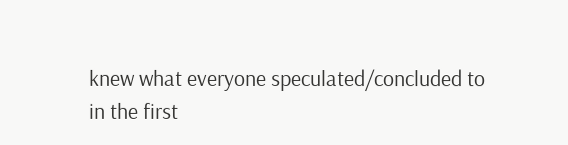knew what everyone speculated/concluded to in the first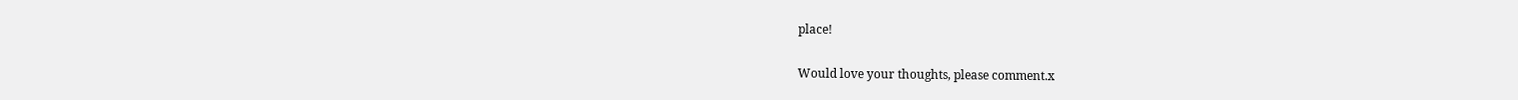place!

Would love your thoughts, please comment.x